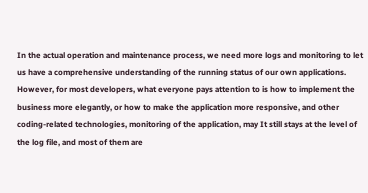In the actual operation and maintenance process, we need more logs and monitoring to let us have a comprehensive understanding of the running status of our own applications. However, for most developers, what everyone pays attention to is how to implement the business more elegantly, or how to make the application more responsive, and other coding-related technologies, monitoring of the application, may It still stays at the level of the log file, and most of them are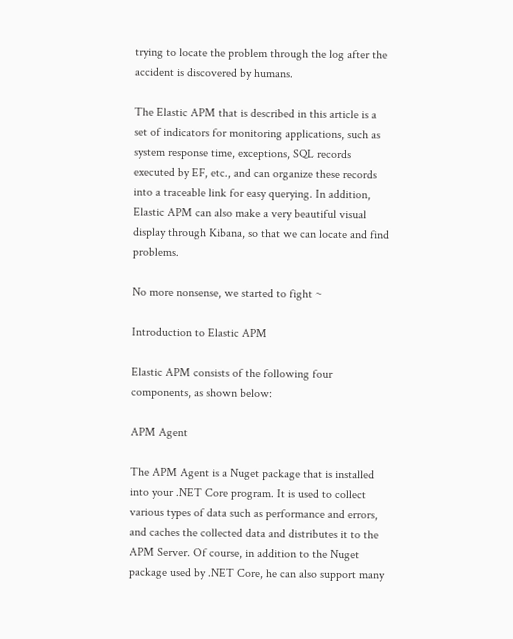trying to locate the problem through the log after the accident is discovered by humans.

The Elastic APM that is described in this article is a set of indicators for monitoring applications, such as system response time, exceptions, SQL records executed by EF, etc., and can organize these records into a traceable link for easy querying. In addition, Elastic APM can also make a very beautiful visual display through Kibana, so that we can locate and find problems.

No more nonsense, we started to fight ~

Introduction to Elastic APM

Elastic APM consists of the following four components, as shown below:

APM Agent

The APM Agent is a Nuget package that is installed into your .NET Core program. It is used to collect various types of data such as performance and errors, and caches the collected data and distributes it to the APM Server. Of course, in addition to the Nuget package used by .NET Core, he can also support many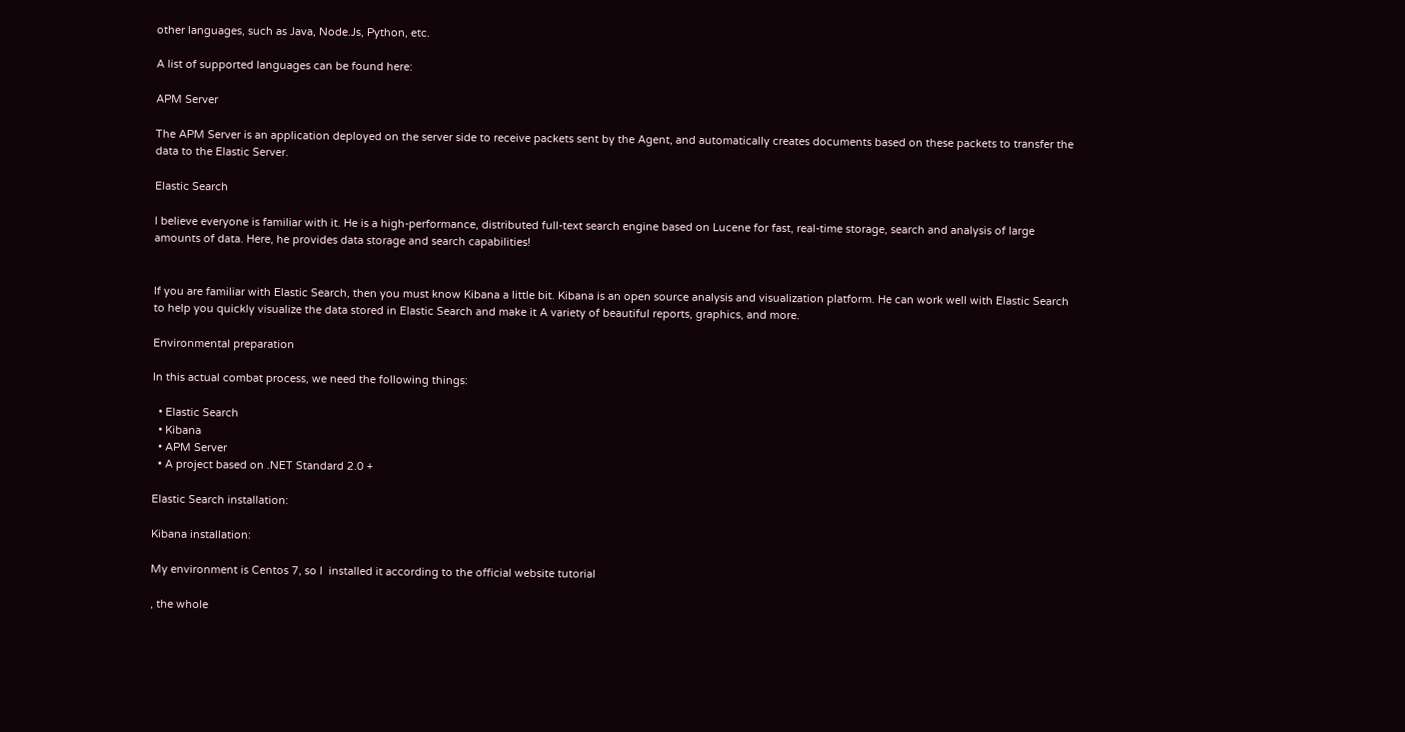other languages, such as Java, Node.Js, Python, etc.

A list of supported languages can be found here:

APM Server

The APM Server is an application deployed on the server side to receive packets sent by the Agent, and automatically creates documents based on these packets to transfer the data to the Elastic Server.

Elastic Search

I believe everyone is familiar with it. He is a high-performance, distributed full-text search engine based on Lucene for fast, real-time storage, search and analysis of large amounts of data. Here, he provides data storage and search capabilities!


If you are familiar with Elastic Search, then you must know Kibana a little bit. Kibana is an open source analysis and visualization platform. He can work well with Elastic Search to help you quickly visualize the data stored in Elastic Search and make it A variety of beautiful reports, graphics, and more.

Environmental preparation

In this actual combat process, we need the following things:

  • Elastic Search
  • Kibana
  • APM Server
  • A project based on .NET Standard 2.0 +

Elastic Search installation:

Kibana installation:

My environment is Centos 7, so I  installed it according to the official website tutorial

, the whole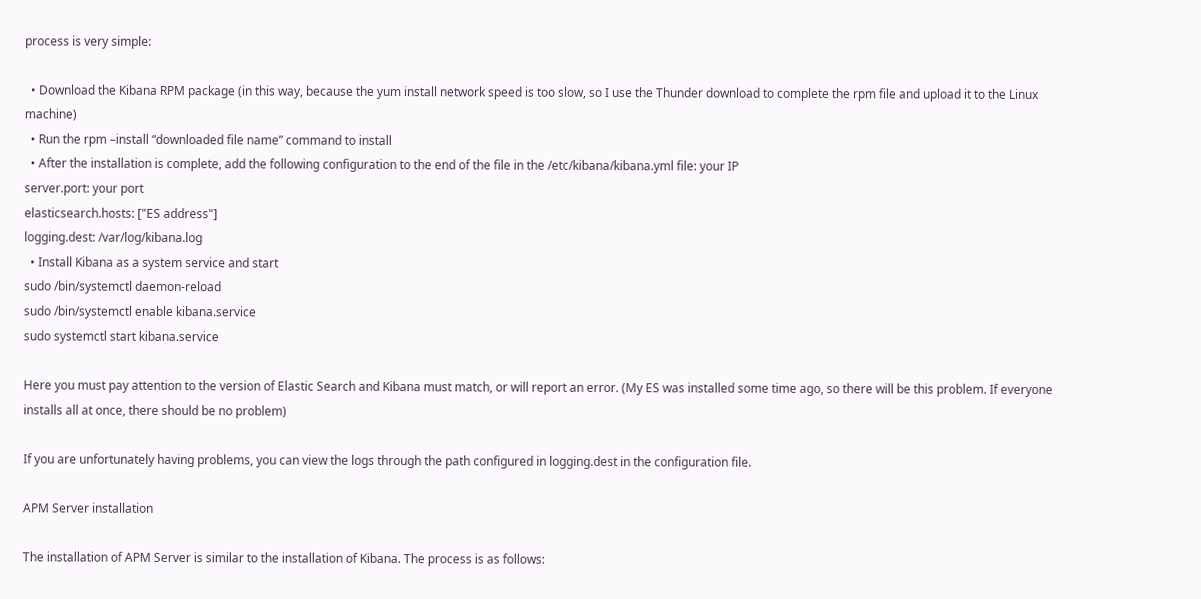process is very simple:

  • Download the Kibana RPM package (in this way, because the yum install network speed is too slow, so I use the Thunder download to complete the rpm file and upload it to the Linux machine)
  • Run the rpm –install “downloaded file name” command to install
  • After the installation is complete, add the following configuration to the end of the file in the /etc/kibana/kibana.yml file: your IP
server.port: your port
elasticsearch.hosts: ["ES address"]
logging.dest: /var/log/kibana.log
  • Install Kibana as a system service and start
sudo /bin/systemctl daemon-reload
sudo /bin/systemctl enable kibana.service
sudo systemctl start kibana.service

Here you must pay attention to the version of Elastic Search and Kibana must match, or will report an error. (My ES was installed some time ago, so there will be this problem. If everyone installs all at once, there should be no problem)

If you are unfortunately having problems, you can view the logs through the path configured in logging.dest in the configuration file.

APM Server installation

The installation of APM Server is similar to the installation of Kibana. The process is as follows: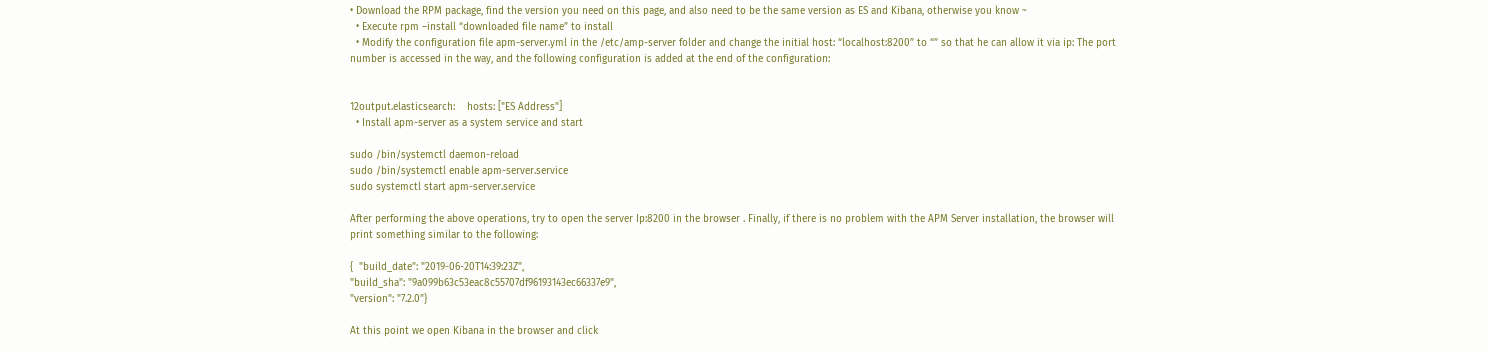• Download the RPM package, find the version you need on this page, and also need to be the same version as ES and Kibana, otherwise you know ~
  • Execute rpm –install “downloaded file name” to install
  • Modify the configuration file apm-server.yml in the /etc/amp-server folder and change the initial host: “localhost:8200” to “” so that he can allow it via ip: The port number is accessed in the way, and the following configuration is added at the end of the configuration:


12output.elasticsearch:    hosts: ["ES Address"]
  • Install apm-server as a system service and start

sudo /bin/systemctl daemon-reload
sudo /bin/systemctl enable apm-server.service
sudo systemctl start apm-server.service

After performing the above operations, try to open the server Ip:8200 in the browser . Finally, if there is no problem with the APM Server installation, the browser will print something similar to the following:

{  "build_date": "2019-06-20T14:39:23Z",
"build_sha": "9a099b63c53eac8c55707df96193143ec66337e9",
"version": "7.2.0"}

At this point we open Kibana in the browser and click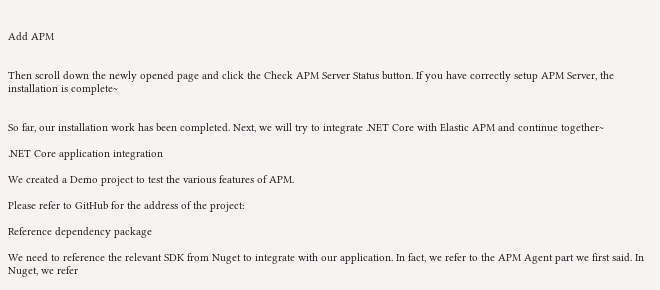Add APM


Then scroll down the newly opened page and click the Check APM Server Status button. If you have correctly setup APM Server, the installation is complete~


So far, our installation work has been completed. Next, we will try to integrate .NET Core with Elastic APM and continue together~

.NET Core application integration

We created a Demo project to test the various features of APM.

Please refer to GitHub for the address of the project:

Reference dependency package

We need to reference the relevant SDK from Nuget to integrate with our application. In fact, we refer to the APM Agent part we first said. In Nuget, we refer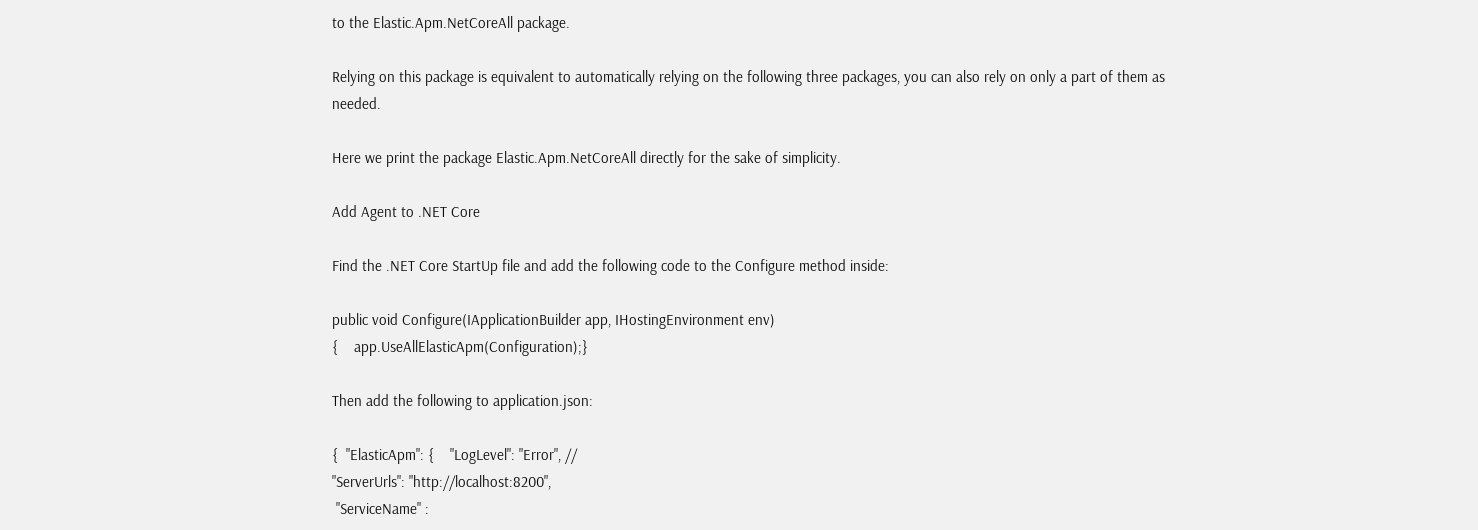to the Elastic.Apm.NetCoreAll package.

Relying on this package is equivalent to automatically relying on the following three packages, you can also rely on only a part of them as needed.

Here we print the package Elastic.Apm.NetCoreAll directly for the sake of simplicity.

Add Agent to .NET Core

Find the .NET Core StartUp file and add the following code to the Configure method inside:

public void Configure(IApplicationBuilder app, IHostingEnvironment env)
{    app.UseAllElasticApm(Configuration);}

Then add the following to application.json:

{  "ElasticApm": {    "LogLevel": "Error", //
"ServerUrls": "http://localhost:8200",
 "ServiceName" :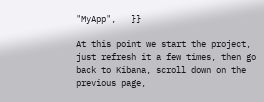"MyApp",   }}

At this point we start the project, just refresh it a few times, then go back to Kibana, scroll down on the previous page,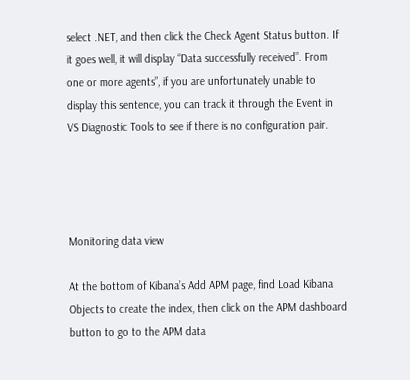select .NET, and then click the Check Agent Status button. If it goes well, it will display “Data successfully received”. From one or more agents”, if you are unfortunately unable to display this sentence, you can track it through the Event in VS Diagnostic Tools to see if there is no configuration pair.




Monitoring data view

At the bottom of Kibana’s Add APM page, find Load Kibana Objects to create the index, then click on the APM dashboard button to go to the APM data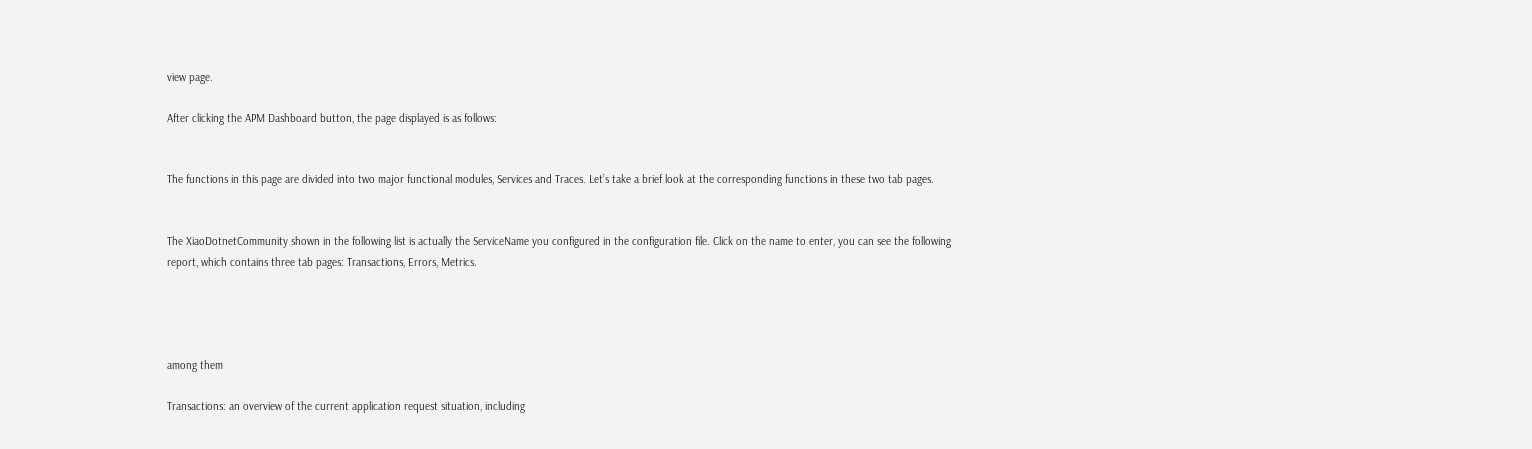view page.

After clicking the APM Dashboard button, the page displayed is as follows:


The functions in this page are divided into two major functional modules, Services and Traces. Let’s take a brief look at the corresponding functions in these two tab pages.


The XiaoDotnetCommunity shown in the following list is actually the ServiceName you configured in the configuration file. Click on the name to enter, you can see the following report, which contains three tab pages: Transactions, Errors, Metrics.




among them

Transactions: an overview of the current application request situation, including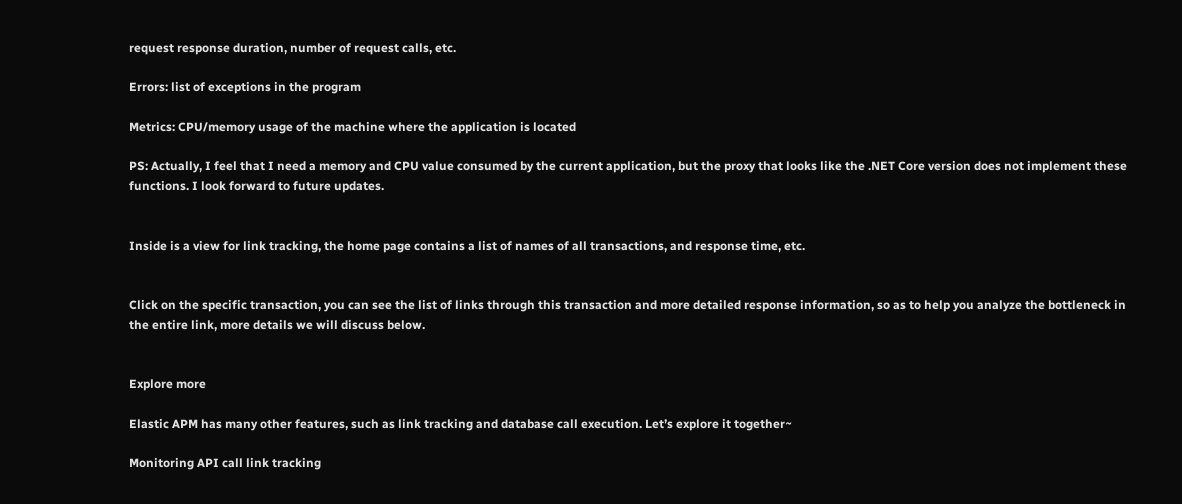request response duration, number of request calls, etc.

Errors: list of exceptions in the program

Metrics: CPU/memory usage of the machine where the application is located

PS: Actually, I feel that I need a memory and CPU value consumed by the current application, but the proxy that looks like the .NET Core version does not implement these functions. I look forward to future updates.


Inside is a view for link tracking, the home page contains a list of names of all transactions, and response time, etc.


Click on the specific transaction, you can see the list of links through this transaction and more detailed response information, so as to help you analyze the bottleneck in the entire link, more details we will discuss below.


Explore more

Elastic APM has many other features, such as link tracking and database call execution. Let’s explore it together~

Monitoring API call link tracking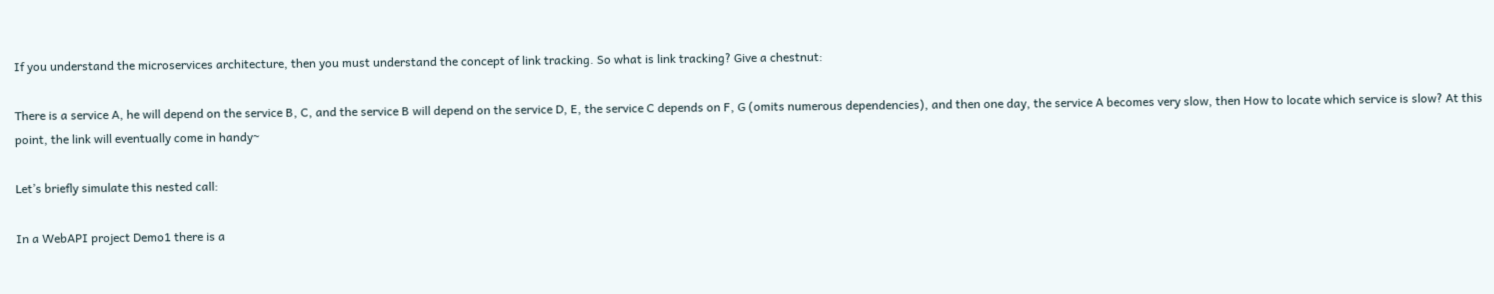If you understand the microservices architecture, then you must understand the concept of link tracking. So what is link tracking? Give a chestnut:

There is a service A, he will depend on the service B, C, and the service B will depend on the service D, E, the service C depends on F, G (omits numerous dependencies), and then one day, the service A becomes very slow, then How to locate which service is slow? At this point, the link will eventually come in handy~

Let’s briefly simulate this nested call:

In a WebAPI project Demo1 there is a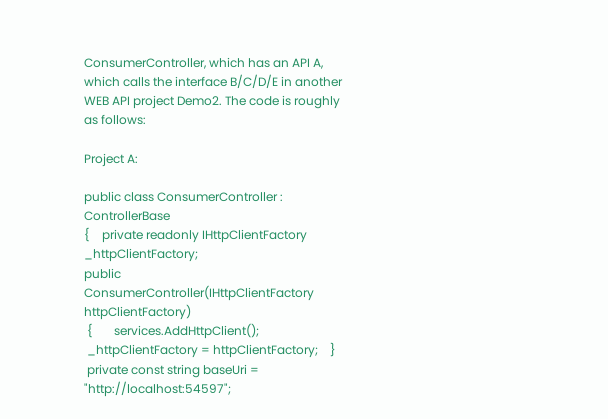ConsumerController, which has an API A, which calls the interface B/C/D/E in another WEB API project Demo2. The code is roughly as follows:

Project A:

public class ConsumerController : ControllerBase
{    private readonly IHttpClientFactory _httpClientFactory;
public ConsumerController(IHttpClientFactory httpClientFactory)
 {       services.AddHttpClient();
 _httpClientFactory = httpClientFactory;    }
 private const string baseUri = "http://localhost:54597";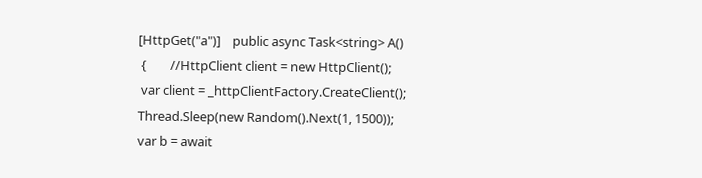[HttpGet("a")]    public async Task<string> A()
 {        //HttpClient client = new HttpClient();
 var client = _httpClientFactory.CreateClient();
Thread.Sleep(new Random().Next(1, 1500));
var b = await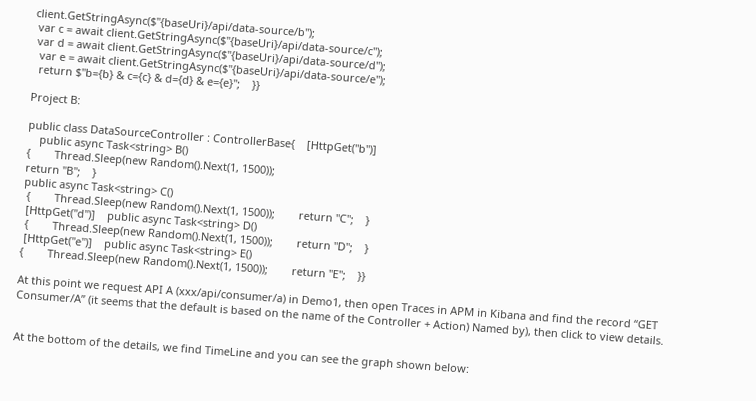client.GetStringAsync($"{baseUri}/api/data-source/b");
 var c = await client.GetStringAsync($"{baseUri}/api/data-source/c");
 var d = await client.GetStringAsync($"{baseUri}/api/data-source/d");
  var e = await client.GetStringAsync($"{baseUri}/api/data-source/e");
  return $"b={b} & c={c} & d={d} & e={e}";    }}

Project B:

public class DataSourceController : ControllerBase{    [HttpGet("b")]
    public async Task<string> B()
{        Thread.Sleep(new Random().Next(1, 1500));
return "B";    }
public async Task<string> C()
 {        Thread.Sleep(new Random().Next(1, 1500));        return "C";    }
 [HttpGet("d")]    public async Task<string> D()
 {        Thread.Sleep(new Random().Next(1, 1500));        return "D";    }
 [HttpGet("e")]    public async Task<string> E()
{        Thread.Sleep(new Random().Next(1, 1500));        return "E";    }}

At this point we request API A (xxx/api/consumer/a) in Demo1, then open Traces in APM in Kibana and find the record “GET Consumer/A” (it seems that the default is based on the name of the Controller + Action) Named by), then click to view details.


At the bottom of the details, we find TimeLine and you can see the graph shown below: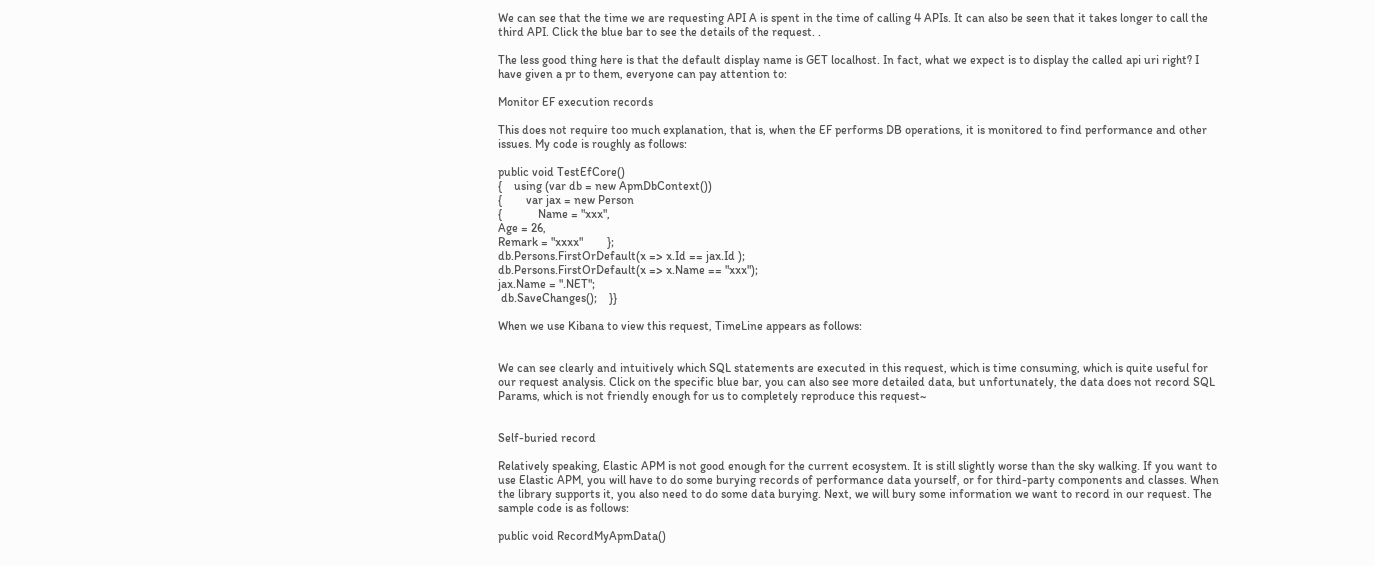We can see that the time we are requesting API A is spent in the time of calling 4 APIs. It can also be seen that it takes longer to call the third API. Click the blue bar to see the details of the request. .

The less good thing here is that the default display name is GET localhost. In fact, what we expect is to display the called api uri right? I have given a pr to them, everyone can pay attention to:

Monitor EF execution records

This does not require too much explanation, that is, when the EF performs DB operations, it is monitored to find performance and other issues. My code is roughly as follows:

public void TestEfCore()
{    using (var db = new ApmDbContext())
{        var jax = new Person
{            Name = "xxx",
Age = 26,
Remark = "xxxx"        };
db.Persons.FirstOrDefault(x => x.Id == jax.Id );
db.Persons.FirstOrDefault(x => x.Name == "xxx");
jax.Name = ".NET";
 db.SaveChanges();    }}

When we use Kibana to view this request, TimeLine appears as follows:


We can see clearly and intuitively which SQL statements are executed in this request, which is time consuming, which is quite useful for our request analysis. Click on the specific blue bar, you can also see more detailed data, but unfortunately, the data does not record SQL Params, which is not friendly enough for us to completely reproduce this request~


Self-buried record

Relatively speaking, Elastic APM is not good enough for the current ecosystem. It is still slightly worse than the sky walking. If you want to use Elastic APM, you will have to do some burying records of performance data yourself, or for third-party components and classes. When the library supports it, you also need to do some data burying. Next, we will bury some information we want to record in our request. The sample code is as follows:

public void RecordMyApmData()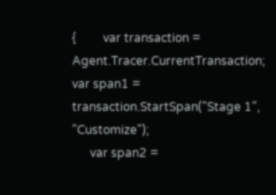{         var transaction = Agent.Tracer.CurrentTransaction;
var span1 = transaction.StartSpan("Stage 1", "Customize");
      var span2 =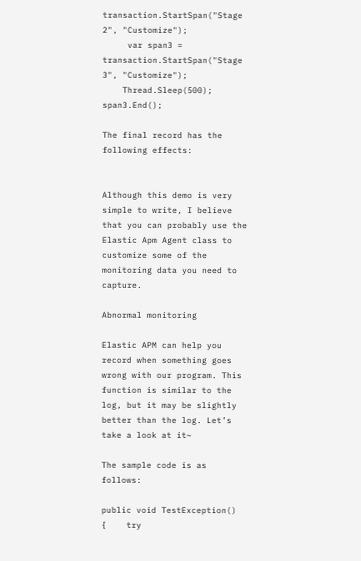transaction.StartSpan("Stage 2", "Customize");
     var span3 = transaction.StartSpan("Stage 3", "Customize");
    Thread.Sleep(500);    span3.End();

The final record has the following effects:


Although this demo is very simple to write, I believe that you can probably use the Elastic Apm Agent class to customize some of the monitoring data you need to capture.

Abnormal monitoring

Elastic APM can help you record when something goes wrong with our program. This function is similar to the log, but it may be slightly better than the log. Let’s take a look at it~

The sample code is as follows:

public void TestException()
{    try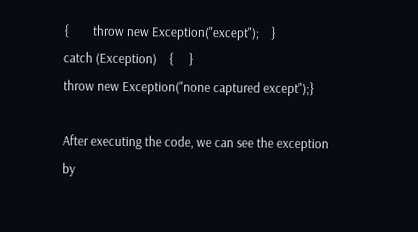{        throw new Exception("except");    }
catch (Exception)    {     }
throw new Exception("none captured except");}

After executing the code, we can see the exception by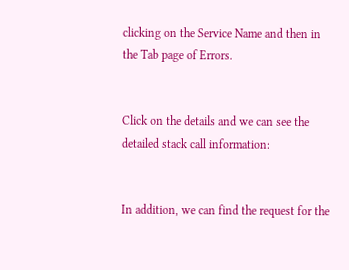clicking on the Service Name and then in the Tab page of Errors.


Click on the details and we can see the detailed stack call information:


In addition, we can find the request for the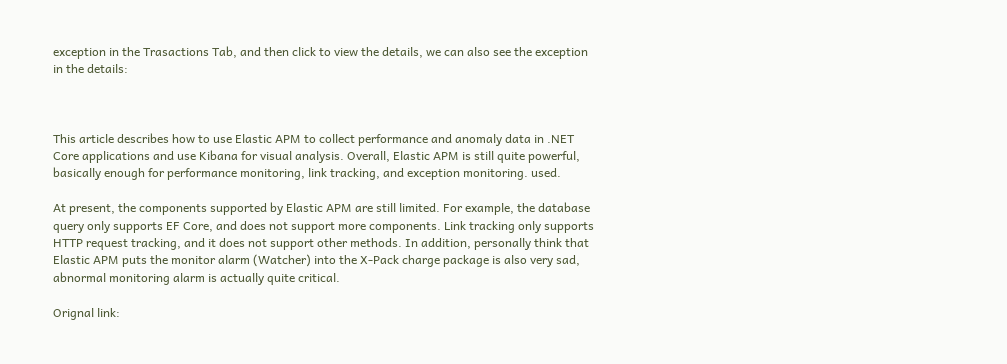exception in the Trasactions Tab, and then click to view the details, we can also see the exception in the details:



This article describes how to use Elastic APM to collect performance and anomaly data in .NET Core applications and use Kibana for visual analysis. Overall, Elastic APM is still quite powerful, basically enough for performance monitoring, link tracking, and exception monitoring. used.

At present, the components supported by Elastic APM are still limited. For example, the database query only supports EF Core, and does not support more components. Link tracking only supports HTTP request tracking, and it does not support other methods. In addition, personally think that Elastic APM puts the monitor alarm (Watcher) into the X-Pack charge package is also very sad, abnormal monitoring alarm is actually quite critical.

Orignal link: